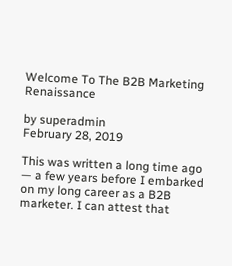Welcome To The B2B Marketing Renaissance

by superadmin
February 28, 2019

This was written a long time ago — a few years before I embarked on my long career as a B2B marketer. I can attest that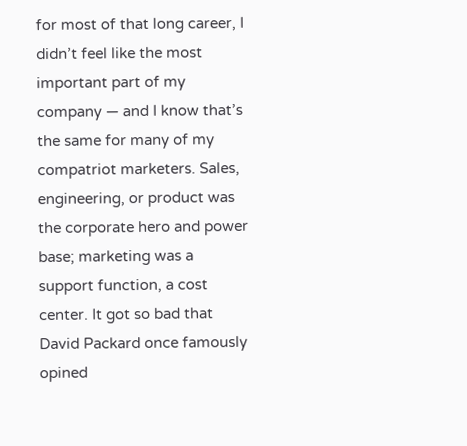for most of that long career, I didn’t feel like the most important part of my company — and I know that’s the same for many of my compatriot marketers. Sales, engineering, or product was the corporate hero and power base; marketing was a support function, a cost center. It got so bad that David Packard once famously opined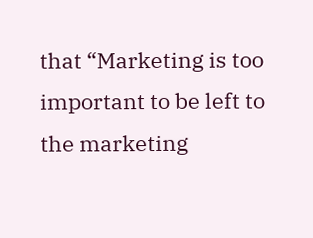that “Marketing is too important to be left to the marketing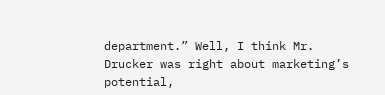department.” Well, I think Mr. Drucker was right about marketing’s potential,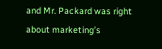and Mr. Packard was right about marketing’s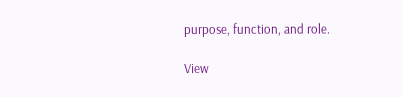purpose, function, and role.

View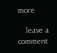more

    leave a comment